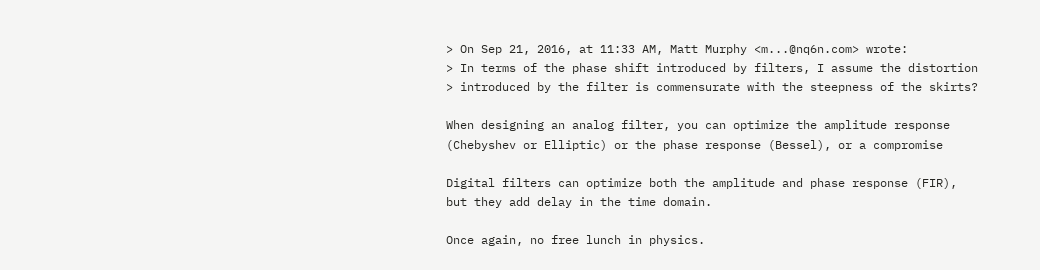> On Sep 21, 2016, at 11:33 AM, Matt Murphy <m...@nq6n.com> wrote:
> In terms of the phase shift introduced by filters, I assume the distortion
> introduced by the filter is commensurate with the steepness of the skirts?

When designing an analog filter, you can optimize the amplitude response
(Chebyshev or Elliptic) or the phase response (Bessel), or a compromise

Digital filters can optimize both the amplitude and phase response (FIR),
but they add delay in the time domain.

Once again, no free lunch in physics.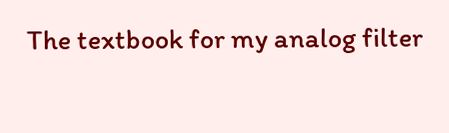The textbook for my analog filter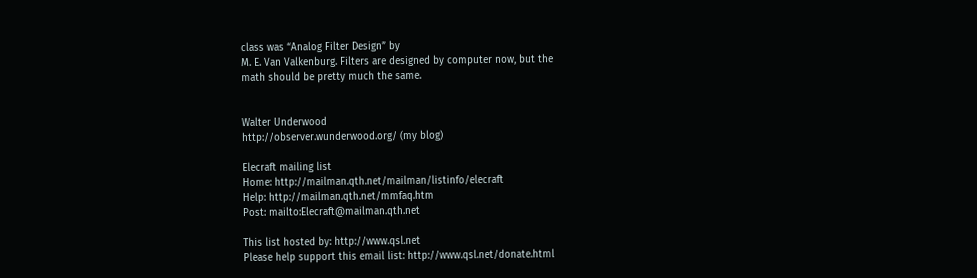class was “Analog Filter Design” by
M. E. Van Valkenburg. Filters are designed by computer now, but the
math should be pretty much the same.


Walter Underwood
http://observer.wunderwood.org/ (my blog)

Elecraft mailing list
Home: http://mailman.qth.net/mailman/listinfo/elecraft
Help: http://mailman.qth.net/mmfaq.htm
Post: mailto:Elecraft@mailman.qth.net

This list hosted by: http://www.qsl.net
Please help support this email list: http://www.qsl.net/donate.html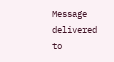Message delivered to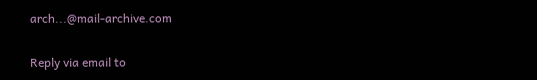arch...@mail-archive.com

Reply via email to